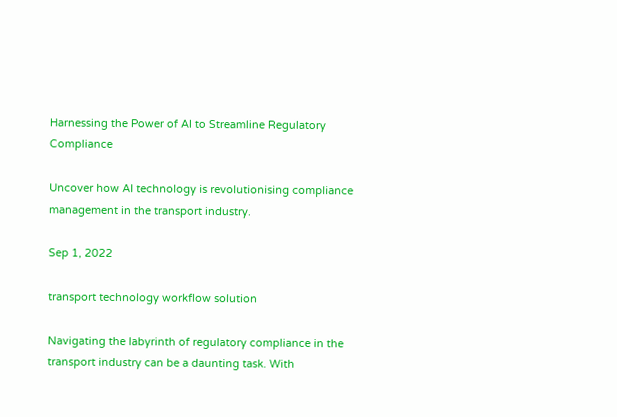Harnessing the Power of AI to Streamline Regulatory Compliance

Uncover how AI technology is revolutionising compliance management in the transport industry.

Sep 1, 2022

transport technology workflow solution

Navigating the labyrinth of regulatory compliance in the transport industry can be a daunting task. With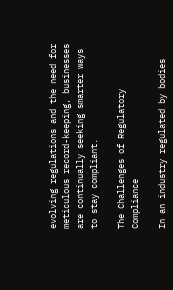evolving regulations and the need for meticulous record-keeping, businesses are continually seeking smarter ways to stay compliant.

The Challenges of Regulatory Compliance

In an industry regulated by bodies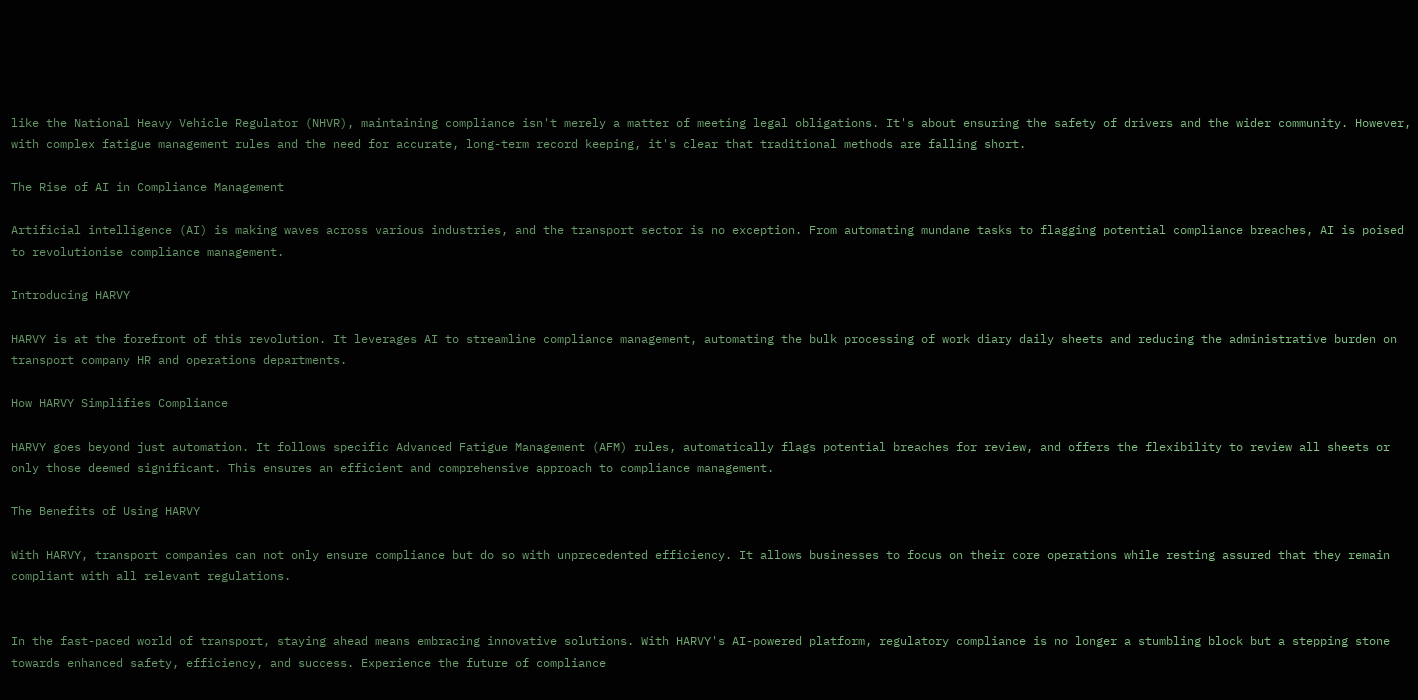like the National Heavy Vehicle Regulator (NHVR), maintaining compliance isn't merely a matter of meeting legal obligations. It's about ensuring the safety of drivers and the wider community. However, with complex fatigue management rules and the need for accurate, long-term record keeping, it's clear that traditional methods are falling short.

The Rise of AI in Compliance Management

Artificial intelligence (AI) is making waves across various industries, and the transport sector is no exception. From automating mundane tasks to flagging potential compliance breaches, AI is poised to revolutionise compliance management.

Introducing HARVY

HARVY is at the forefront of this revolution. It leverages AI to streamline compliance management, automating the bulk processing of work diary daily sheets and reducing the administrative burden on transport company HR and operations departments.

How HARVY Simplifies Compliance

HARVY goes beyond just automation. It follows specific Advanced Fatigue Management (AFM) rules, automatically flags potential breaches for review, and offers the flexibility to review all sheets or only those deemed significant. This ensures an efficient and comprehensive approach to compliance management.

The Benefits of Using HARVY

With HARVY, transport companies can not only ensure compliance but do so with unprecedented efficiency. It allows businesses to focus on their core operations while resting assured that they remain compliant with all relevant regulations.


In the fast-paced world of transport, staying ahead means embracing innovative solutions. With HARVY's AI-powered platform, regulatory compliance is no longer a stumbling block but a stepping stone towards enhanced safety, efficiency, and success. Experience the future of compliance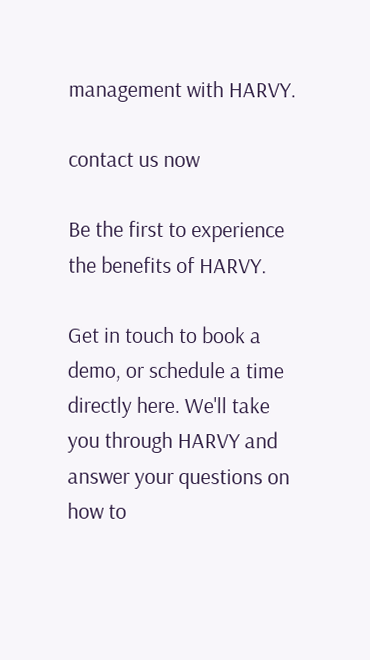management with HARVY.

contact us now

Be the first to experience the benefits of HARVY.

Get in touch to book a demo, or schedule a time directly here. We'll take you through HARVY and answer your questions on how to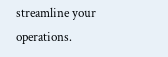streamline your operations.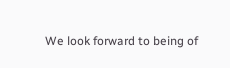We look forward to being of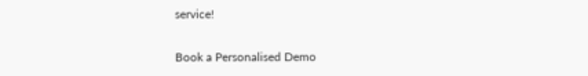service!

Book a Personalised Demo